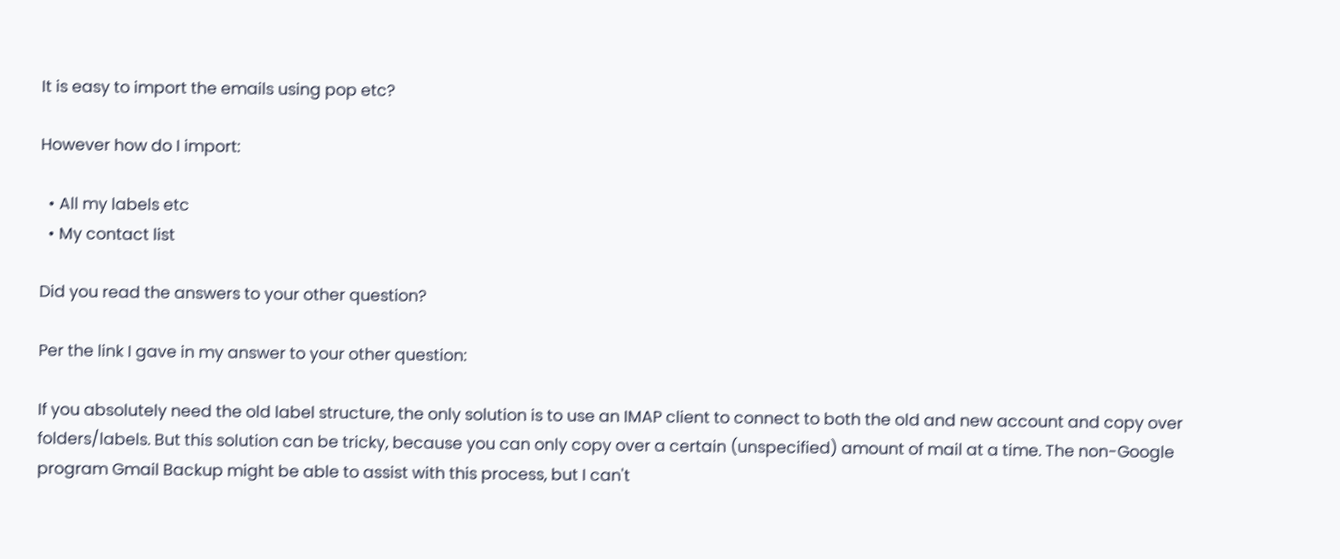It is easy to import the emails using pop etc?

However how do I import:

  • All my labels etc
  • My contact list

Did you read the answers to your other question?

Per the link I gave in my answer to your other question:

If you absolutely need the old label structure, the only solution is to use an IMAP client to connect to both the old and new account and copy over folders/labels. But this solution can be tricky, because you can only copy over a certain (unspecified) amount of mail at a time. The non-Google program Gmail Backup might be able to assist with this process, but I can't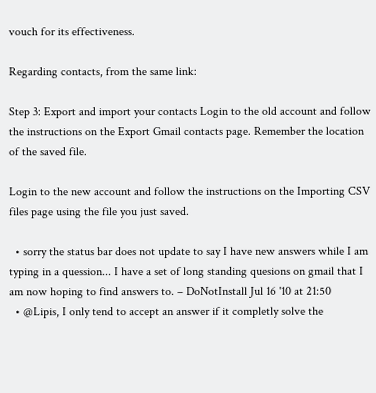vouch for its effectiveness.

Regarding contacts, from the same link:

Step 3: Export and import your contacts Login to the old account and follow the instructions on the Export Gmail contacts page. Remember the location of the saved file.

Login to the new account and follow the instructions on the Importing CSV files page using the file you just saved.

  • sorry the status bar does not update to say I have new answers while I am typing in a quession... I have a set of long standing quesions on gmail that I am now hoping to find answers to. – DoNotInstall Jul 16 '10 at 21:50
  • @Lipis, I only tend to accept an answer if it completly solve the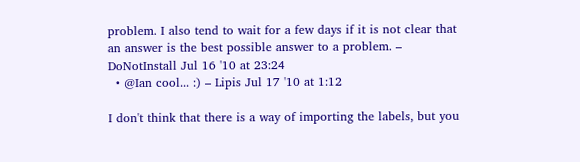problem. I also tend to wait for a few days if it is not clear that an answer is the best possible answer to a problem. – DoNotInstall Jul 16 '10 at 23:24
  • @Ian cool... :) – Lipis Jul 17 '10 at 1:12

I don't think that there is a way of importing the labels, but you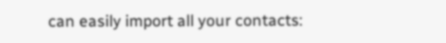can easily import all your contacts: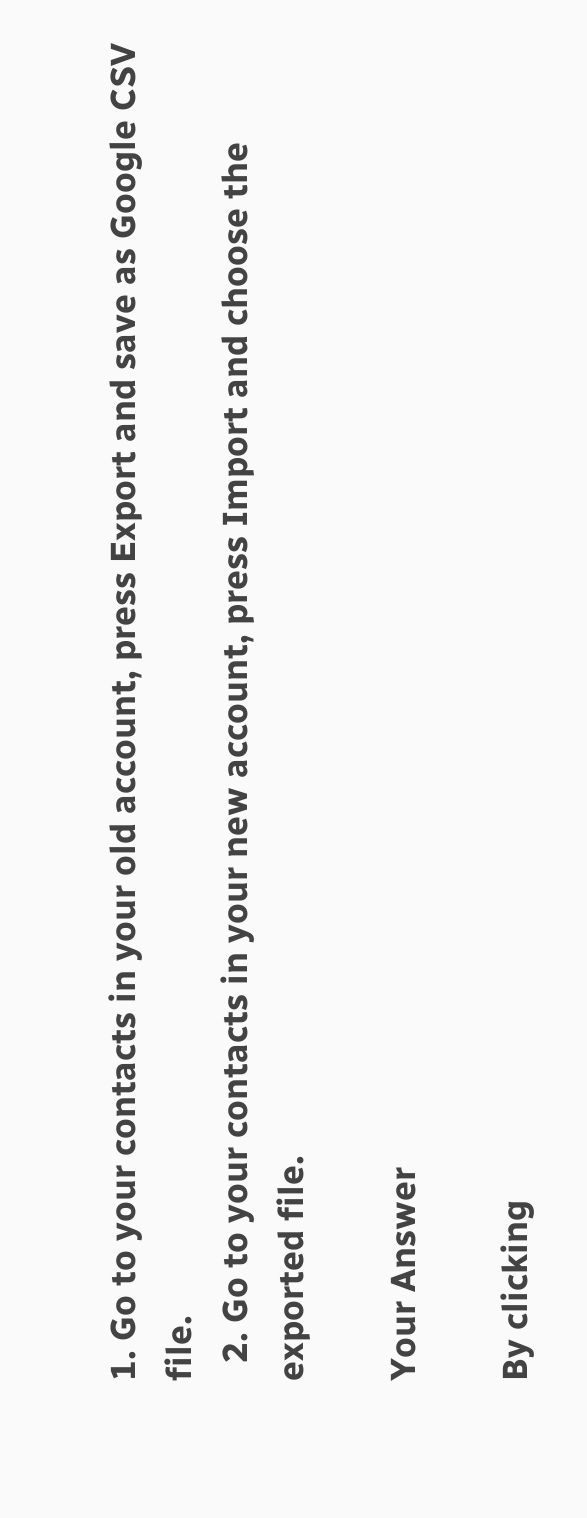1. Go to your contacts in your old account, press Export and save as Google CSV file.
  2. Go to your contacts in your new account, press Import and choose the exported file.

Your Answer

By clicking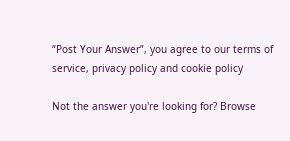“Post Your Answer”, you agree to our terms of service, privacy policy and cookie policy

Not the answer you're looking for? Browse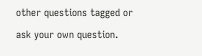other questions tagged or ask your own question.